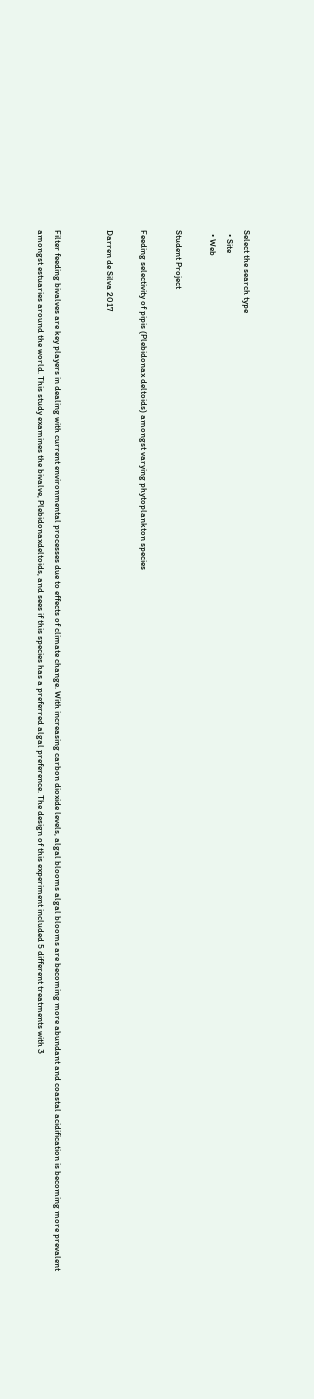Select the search type
  • Site
  • Web

Student Project

Feeding selectivity of pipis (Plebidonax deltoids) amongst varying phytoplankton species

Darren de Silva 2017


Filter feeding bivalves are key players in dealing with current environmental processes due to effects of climate change. With increasing carbon dioxide levels, algal blooms algal blooms are becoming more abundant and coastal acidification is becoming more prevalent amongst estuaries around the world. This study examines the bivalve, Plebidonaxdeltoids, and sees if this species has a preferred algal preference. The design of this experiment included 5 different treatments with 3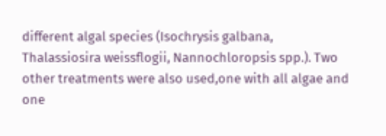different algal species (Isochrysis galbana, Thalassiosira weissflogii, Nannochloropsis spp.). Two other treatments were also used,one with all algae and one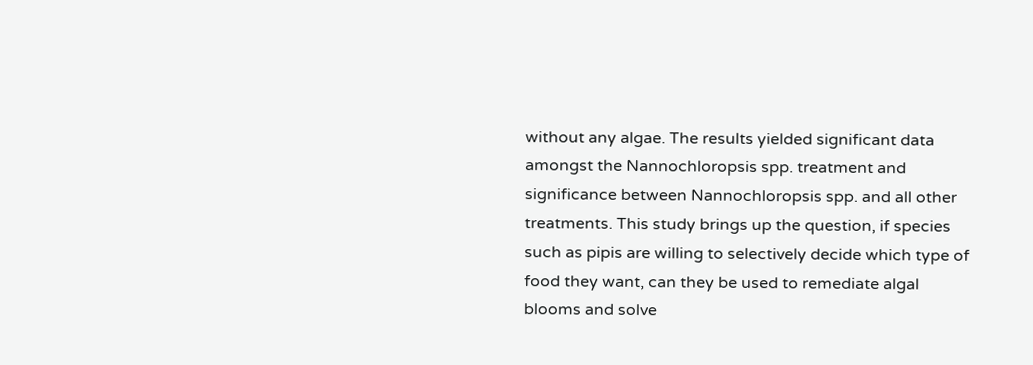without any algae. The results yielded significant data amongst the Nannochloropsis spp. treatment and significance between Nannochloropsis spp. and all other treatments. This study brings up the question, if species such as pipis are willing to selectively decide which type of food they want, can they be used to remediate algal blooms and solve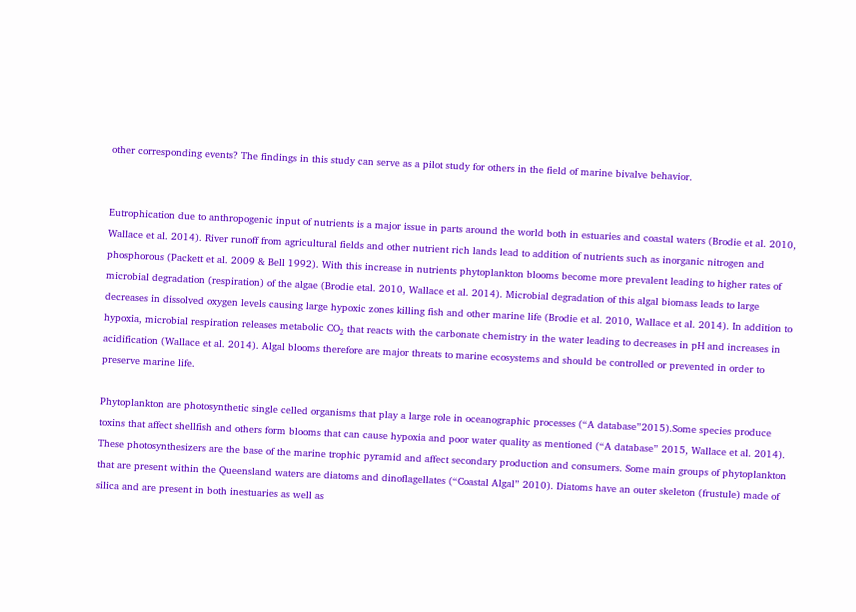other corresponding events? The findings in this study can serve as a pilot study for others in the field of marine bivalve behavior.


Eutrophication due to anthropogenic input of nutrients is a major issue in parts around the world both in estuaries and coastal waters (Brodie et al. 2010, Wallace et al. 2014). River runoff from agricultural fields and other nutrient rich lands lead to addition of nutrients such as inorganic nitrogen and phosphorous (Packett et al. 2009 & Bell 1992). With this increase in nutrients phytoplankton blooms become more prevalent leading to higher rates of microbial degradation (respiration) of the algae (Brodie etal. 2010, Wallace et al. 2014). Microbial degradation of this algal biomass leads to large decreases in dissolved oxygen levels causing large hypoxic zones killing fish and other marine life (Brodie et al. 2010, Wallace et al. 2014). In addition to hypoxia, microbial respiration releases metabolic CO₂ that reacts with the carbonate chemistry in the water leading to decreases in pH and increases in acidification (Wallace et al. 2014). Algal blooms therefore are major threats to marine ecosystems and should be controlled or prevented in order to preserve marine life.

Phytoplankton are photosynthetic single celled organisms that play a large role in oceanographic processes (“A database”2015).Some species produce toxins that affect shellfish and others form blooms that can cause hypoxia and poor water quality as mentioned (“A database” 2015, Wallace et al. 2014). These photosynthesizers are the base of the marine trophic pyramid and affect secondary production and consumers. Some main groups of phytoplankton that are present within the Queensland waters are diatoms and dinoflagellates (“Coastal Algal” 2010). Diatoms have an outer skeleton (frustule) made of silica and are present in both inestuaries as well as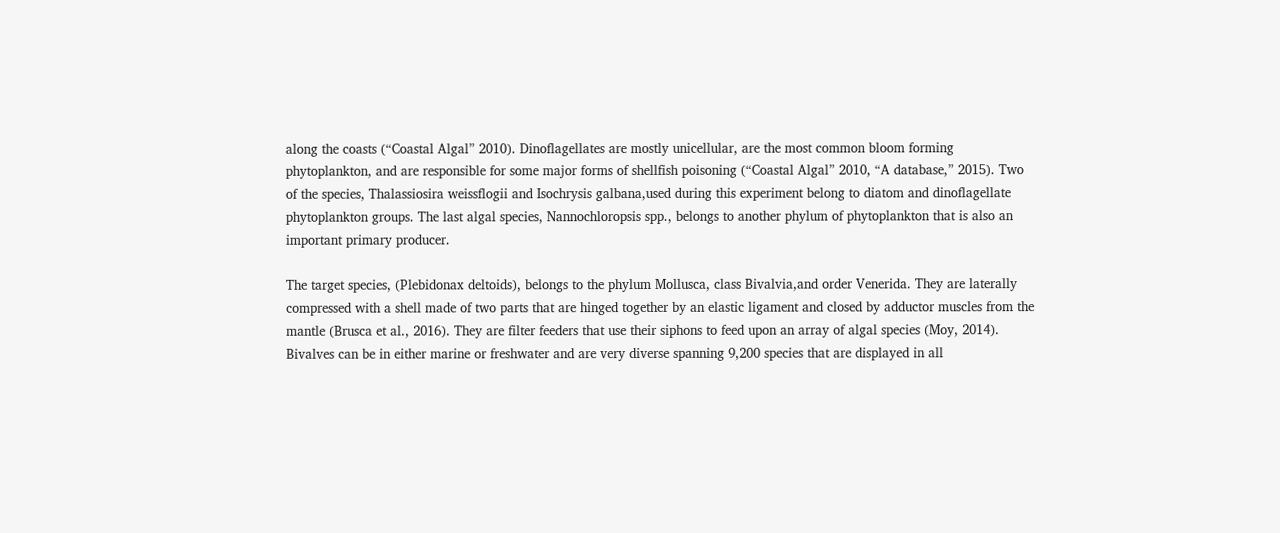along the coasts (“Coastal Algal” 2010). Dinoflagellates are mostly unicellular, are the most common bloom forming phytoplankton, and are responsible for some major forms of shellfish poisoning (“Coastal Algal” 2010, “A database,” 2015). Two of the species, Thalassiosira weissflogii and Isochrysis galbana,used during this experiment belong to diatom and dinoflagellate phytoplankton groups. The last algal species, Nannochloropsis spp., belongs to another phylum of phytoplankton that is also an important primary producer.

The target species, (Plebidonax deltoids), belongs to the phylum Mollusca, class Bivalvia,and order Venerida. They are laterally compressed with a shell made of two parts that are hinged together by an elastic ligament and closed by adductor muscles from the mantle (Brusca et al., 2016). They are filter feeders that use their siphons to feed upon an array of algal species (Moy, 2014). Bivalves can be in either marine or freshwater and are very diverse spanning 9,200 species that are displayed in all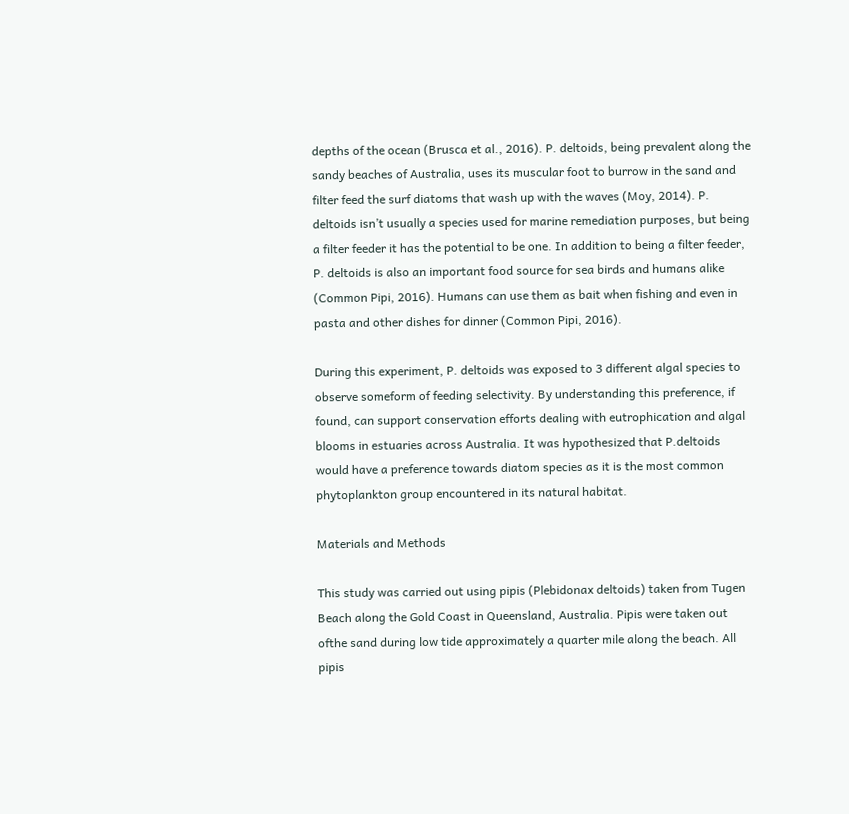depths of the ocean (Brusca et al., 2016). P. deltoids, being prevalent along the sandy beaches of Australia, uses its muscular foot to burrow in the sand and filter feed the surf diatoms that wash up with the waves (Moy, 2014). P. deltoids isn’t usually a species used for marine remediation purposes, but being a filter feeder it has the potential to be one. In addition to being a filter feeder, P. deltoids is also an important food source for sea birds and humans alike (Common Pipi, 2016). Humans can use them as bait when fishing and even in pasta and other dishes for dinner (Common Pipi, 2016).

During this experiment, P. deltoids was exposed to 3 different algal species to observe someform of feeding selectivity. By understanding this preference, if found, can support conservation efforts dealing with eutrophication and algal blooms in estuaries across Australia. It was hypothesized that P.deltoids would have a preference towards diatom species as it is the most common phytoplankton group encountered in its natural habitat.

Materials and Methods

This study was carried out using pipis (Plebidonax deltoids) taken from Tugen Beach along the Gold Coast in Queensland, Australia. Pipis were taken out ofthe sand during low tide approximately a quarter mile along the beach. All pipis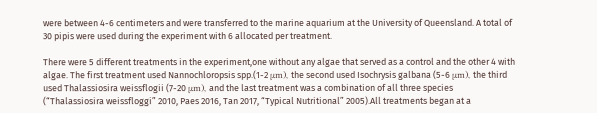were between 4-6 centimeters and were transferred to the marine aquarium at the University of Queensland. A total of 30 pipis were used during the experiment with 6 allocated per treatment.

There were 5 different treatments in the experiment,one without any algae that served as a control and the other 4 with algae. The first treatment used Nannochloropsis spp.(1-2 μm), the second used Isochrysis galbana (5-6 μm), the third used Thalassiosira weissflogii (7-20 μm), and the last treatment was a combination of all three species (“Thalassiosira weissfloggi” 2010, Paes 2016, Tan 2017, “Typical Nutritional” 2005).All treatments began at a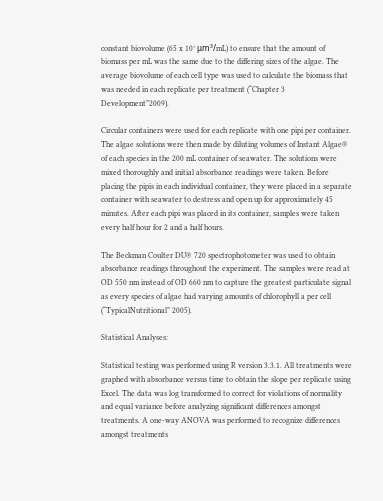constant biovolume (65 x 10⁷ μm³/mL) to ensure that the amount of biomass per mL was the same due to the differing sizes of the algae. The average biovolume of each cell type was used to calculate the biomass that was needed in each replicate per treatment (“Chapter 3 Development”2009).

Circular containers were used for each replicate with one pipi per container. The algae solutions were then made by diluting volumes of Instant Algae® of each species in the 200 mL container of seawater. The solutions were mixed thoroughly and initial absorbance readings were taken. Before placing the pipis in each individual container, they were placed in a separate container with seawater to destress and open up for approximately 45 minutes. After each pipi was placed in its container, samples were taken every half hour for 2 and a half hours.

The Beckman Coulter DU® 720 spectrophotometer was used to obtain absorbance readings throughout the experiment. The samples were read at OD 550 nm instead of OD 660 nm to capture the greatest particulate signal as every species of algae had varying amounts of chlorophyll a per cell (“TypicalNutritional” 2005).

Statistical Analyses:

Statistical testing was performed using R version 3.3.1. All treatments were graphed with absorbance versus time to obtain the slope per replicate using Excel. The data was log transformed to correct for violations of normality and equal variance before analyzing significant differences amongst treatments. A one-way ANOVA was performed to recognize differences amongst treatments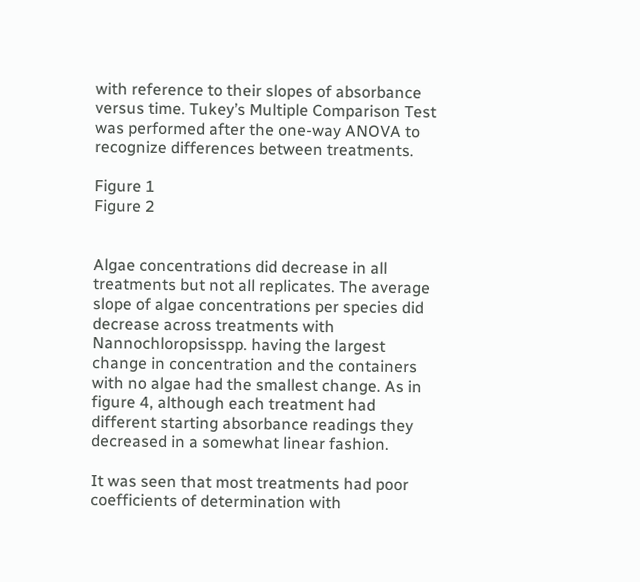with reference to their slopes of absorbance versus time. Tukey’s Multiple Comparison Test was performed after the one-way ANOVA to recognize differences between treatments.

Figure 1
Figure 2


Algae concentrations did decrease in all treatments but not all replicates. The average slope of algae concentrations per species did decrease across treatments with Nannochloropsisspp. having the largest change in concentration and the containers with no algae had the smallest change. As in figure 4, although each treatment had different starting absorbance readings they decreased in a somewhat linear fashion.

It was seen that most treatments had poor coefficients of determination with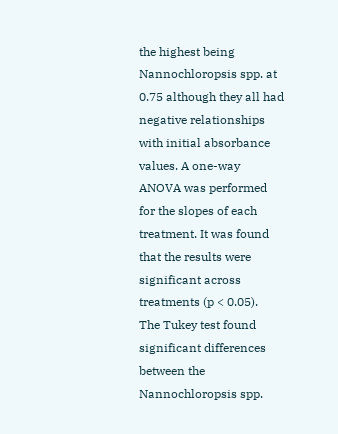the highest being Nannochloropsis spp. at 0.75 although they all had negative relationships with initial absorbance values. A one-way ANOVA was performed for the slopes of each treatment. It was found that the results were significant across treatments (p < 0.05).  The Tukey test found significant differences between the Nannochloropsis spp.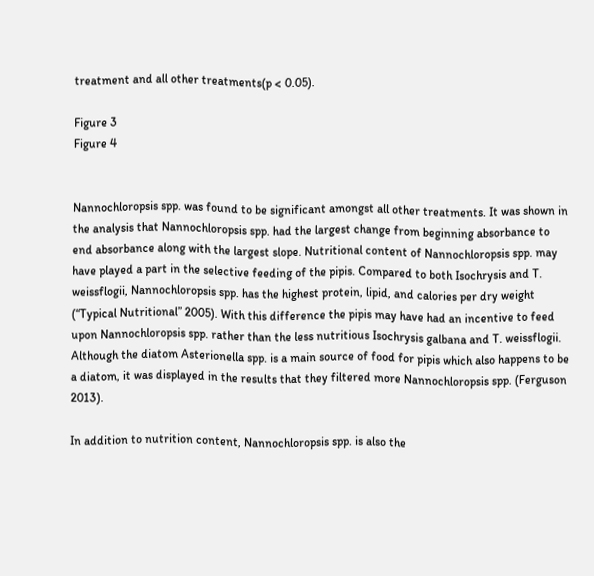treatment and all other treatments(p < 0.05).

Figure 3
Figure 4


Nannochloropsis spp. was found to be significant amongst all other treatments. It was shown in the analysis that Nannochloropsis spp. had the largest change from beginning absorbance to end absorbance along with the largest slope. Nutritional content of Nannochloropsis spp. may have played a part in the selective feeding of the pipis. Compared to both Isochrysis and T. weissflogii, Nannochloropsis spp. has the highest protein, lipid, and calories per dry weight (“Typical Nutritional” 2005). With this difference the pipis may have had an incentive to feed upon Nannochloropsis spp. rather than the less nutritious Isochrysis galbana and T. weissflogii. Although the diatom Asterionella spp. is a main source of food for pipis which also happens to be a diatom, it was displayed in the results that they filtered more Nannochloropsis spp. (Ferguson 2013).

In addition to nutrition content, Nannochloropsis spp. is also the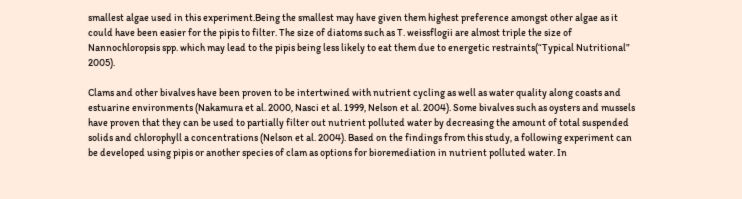smallest algae used in this experiment.Being the smallest may have given them highest preference amongst other algae as it could have been easier for the pipis to filter. The size of diatoms such as T. weissflogii are almost triple the size of Nannochloropsis spp. which may lead to the pipis being less likely to eat them due to energetic restraints(“Typical Nutritional” 2005).

Clams and other bivalves have been proven to be intertwined with nutrient cycling as well as water quality along coasts and estuarine environments (Nakamura et al. 2000, Nasci et al. 1999, Nelson et al. 2004). Some bivalves such as oysters and mussels have proven that they can be used to partially filter out nutrient polluted water by decreasing the amount of total suspended solids and chlorophyll a concentrations (Nelson et al. 2004). Based on the findings from this study, a following experiment can be developed using pipis or another species of clam as options for bioremediation in nutrient polluted water. In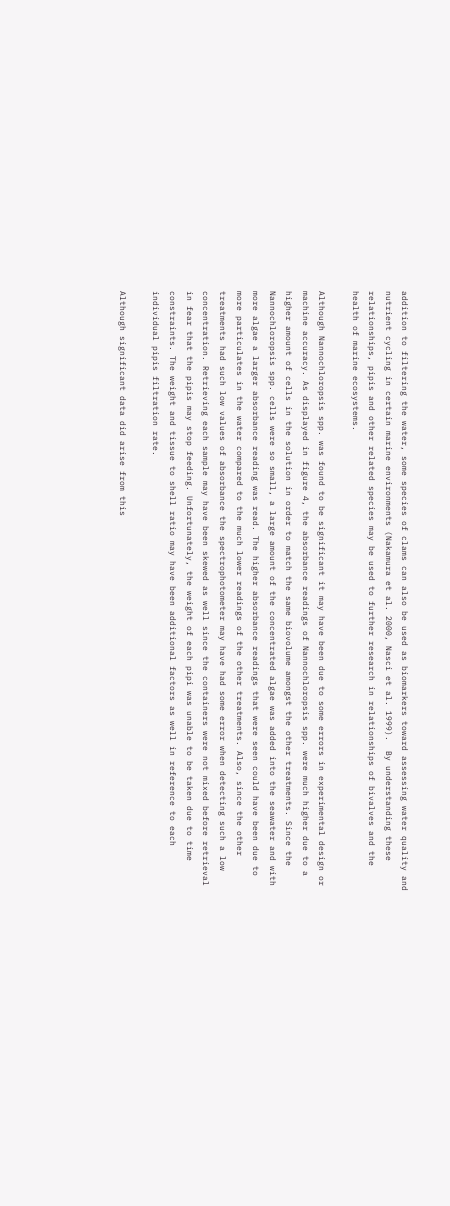addition to filtering the water, some species of clams can also be used as biomarkers toward assessing water quality and nutrient cycling in certain marine environments (Nakamura et al. 2000, Nasci et al. 1999).  By understanding these relationships, pipis and other related species may be used to further research in relationships of bivalves and the health of marine ecosystems.

Although Nannochloropsis spp. was found to be significant it may have been due to some errors in experimental design or machine accuracy. As displayed in figure 4, the absorbance readings of Nannochloropsis spp. were much higher due to a higher amount of cells in the solution in order to match the same biovolume amongst the other treatments. Since the Nannochloropsis spp. cells were so small, a large amount of the concentrated algae was added into the seawater and with more algae a larger absorbance reading was read. The higher absorbance readings that were seen could have been due to more particulates in the water compared to the much lower readings of the other treatments. Also, since the other treatments had such low values of absorbance the spectrophotometer may have had some error when detecting such a low concentration. Retrieving each sample may have been skewed as well since the containers were not mixed before retrieval in fear that the pipis may stop feeding. Unfortunately, the weight of each pipi was unable to be taken due to time constraints. The weight and tissue to shell ratio may have been additional factors as well in reference to each individual pipis filtration rate.

Although significant data did arise from this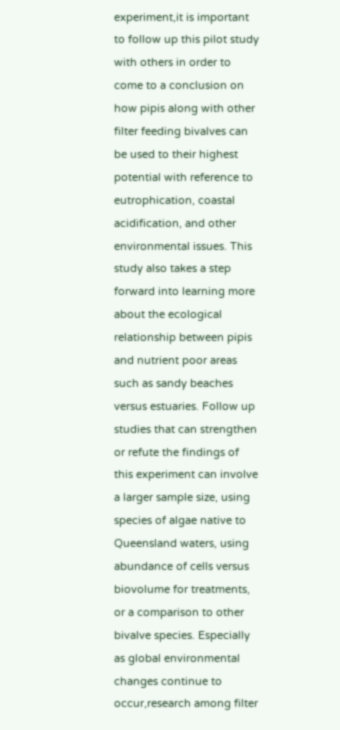experiment,it is important to follow up this pilot study with others in order to come to a conclusion on how pipis along with other filter feeding bivalves can be used to their highest potential with reference to eutrophication, coastal acidification, and other environmental issues. This study also takes a step forward into learning more about the ecological relationship between pipis and nutrient poor areas such as sandy beaches versus estuaries. Follow up studies that can strengthen or refute the findings of this experiment can involve a larger sample size, using species of algae native to Queensland waters, using abundance of cells versus biovolume for treatments, or a comparison to other bivalve species. Especially as global environmental changes continue to occur,research among filter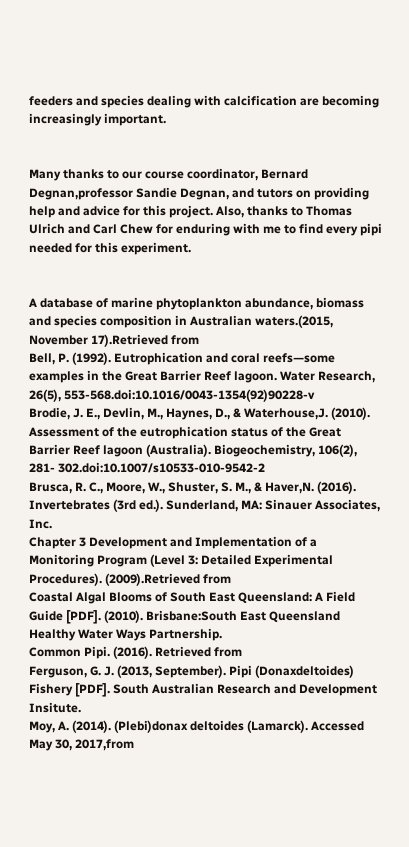feeders and species dealing with calcification are becoming increasingly important.


Many thanks to our course coordinator, Bernard Degnan,professor Sandie Degnan, and tutors on providing help and advice for this project. Also, thanks to Thomas Ulrich and Carl Chew for enduring with me to find every pipi needed for this experiment.


A database of marine phytoplankton abundance, biomass and species composition in Australian waters.(2015, November 17).Retrieved from
Bell, P. (1992). Eutrophication and coral reefs—some examples in the Great Barrier Reef lagoon. Water Research, 26(5), 553-568.doi:10.1016/0043-1354(92)90228-v
Brodie, J. E., Devlin, M., Haynes, D., & Waterhouse,J. (2010). Assessment of the eutrophication status of the Great Barrier Reef lagoon (Australia). Biogeochemistry, 106(2), 281- 302.doi:10.1007/s10533-010-9542-2
Brusca, R. C., Moore, W., Shuster, S. M., & Haver,N. (2016). Invertebrates (3rd ed.). Sunderland, MA: Sinauer Associates, Inc.
Chapter 3 Development and Implementation of a Monitoring Program (Level 3: Detailed Experimental Procedures). (2009).Retrieved from
Coastal Algal Blooms of South East Queensland: A Field Guide [PDF]. (2010). Brisbane:South East Queensland Healthy Water Ways Partnership.
Common Pipi. (2016). Retrieved from
Ferguson, G. J. (2013, September). Pipi (Donaxdeltoides) Fishery [PDF]. South Australian Research and Development Insitute.
Moy, A. (2014). (Plebi)donax deltoides (Lamarck). Accessed May 30, 2017,from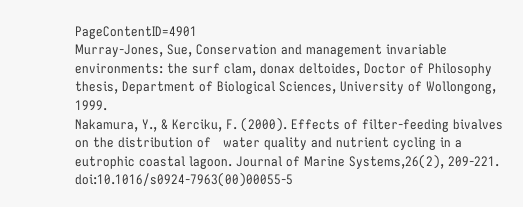PageContentID=4901
Murray-Jones, Sue, Conservation and management invariable environments: the surf clam, donax deltoides, Doctor of Philosophy thesis, Department of Biological Sciences, University of Wollongong, 1999.
Nakamura, Y., & Kerciku, F. (2000). Effects of filter-feeding bivalves on the distribution of   water quality and nutrient cycling in a eutrophic coastal lagoon. Journal of Marine Systems,26(2), 209-221. doi:10.1016/s0924-7963(00)00055-5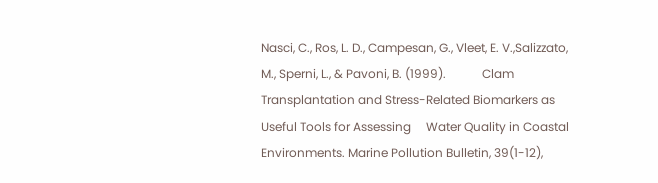Nasci, C., Ros, L. D., Campesan, G., Vleet, E. V.,Salizzato, M., Sperni, L., & Pavoni, B. (1999).            Clam Transplantation and Stress-Related Biomarkers as Useful Tools for Assessing     Water Quality in Coastal Environments. Marine Pollution Bulletin, 39(1-12),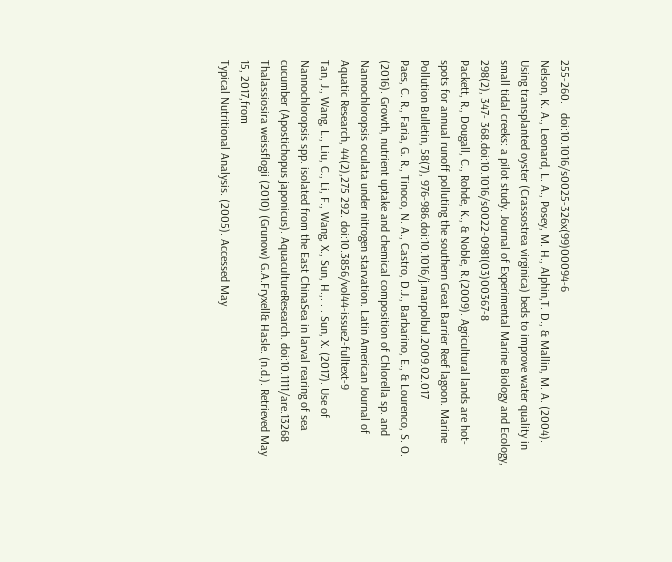255-260.   doi:10.1016/s0025-326x(99)00094-6
Nelson, K. A., Leonard, L. A., Posey, M. H., Alphin,T. D., & Mallin, M. A. (2004). Using transplanted oyster (Crassostrea virginica) beds to improve water quality in small tidal creeks: a pilot study. Journal of Experimental Marine Biology and Ecology, 298(2), 347- 368.doi:10.1016/s0022-0981(03)00367-8
Packett, R., Dougall, C., Rohde, K., & Noble, R.(2009). Agricultural lands are hot-spots for annual runoff polluting the southern Great Barrier Reef lagoon. Marine Pollution Bulletin, 58(7), 976-986.doi:10.1016/j.marpolbul.2009.02.017
Paes, C. R., Faria, G. R., Tinoco, N. A., Castro, D.J., Barbarino, E., & Lourenco, S. O. (2016). Growth, nutrient uptake and chemical composition of Chlorella sp. and Nannochloropsis oculata under nitrogen starvation. Latin American Journal of Aquatic Research, 44(2),275 292. doi:10.3856/vol44-issue2-fulltext-9
Tan, J., Wang, L., Liu, C., Li, F., Wang, X., Sun, H.,. . . Sun, X. (2017). Use of Nannochloropsis spp. isolated from the East ChinaSea in larval rearing of sea cucumber (Apostichopus japonicus). AquacultureResearch. doi:10.1111/are.13268
Thalassiosira weissflogii (2010) (Grunow) G.A.Fryxell& Hasle. (n.d.). Retrieved May 15, 2017,from
Typical Nutritional Analysis. (2005). Accessed May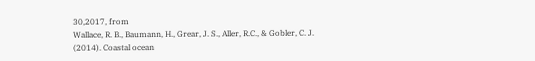30,2017, from
Wallace, R. B., Baumann, H., Grear, J. S., Aller, R.C., & Gobler, C. J. (2014). Coastal ocean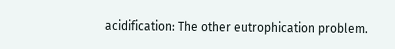acidification: The other eutrophication problem.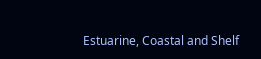Estuarine, Coastal and Shelf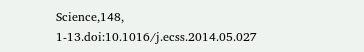Science,148, 1-13.doi:10.1016/j.ecss.2014.05.027